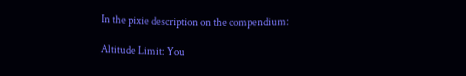In the pixie description on the compendium:

Altitude Limit: You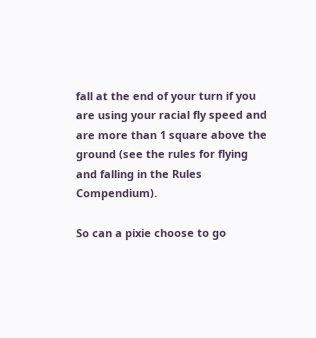fall at the end of your turn if you are using your racial fly speed and are more than 1 square above the ground (see the rules for flying and falling in the Rules Compendium).

So can a pixie choose to go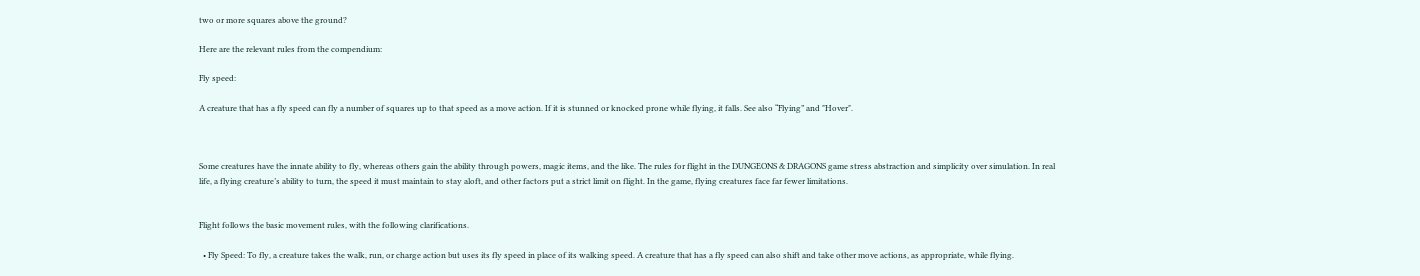two or more squares above the ground?

Here are the relevant rules from the compendium:

Fly speed:

A creature that has a fly speed can fly a number of squares up to that speed as a move action. If it is stunned or knocked prone while flying, it falls. See also “Flying” and "Hover".



Some creatures have the innate ability to fly, whereas others gain the ability through powers, magic items, and the like. The rules for flight in the DUNGEONS & DRAGONS game stress abstraction and simplicity over simulation. In real life, a flying creature’s ability to turn, the speed it must maintain to stay aloft, and other factors put a strict limit on flight. In the game, flying creatures face far fewer limitations.


Flight follows the basic movement rules, with the following clarifications.

  • Fly Speed: To fly, a creature takes the walk, run, or charge action but uses its fly speed in place of its walking speed. A creature that has a fly speed can also shift and take other move actions, as appropriate, while flying.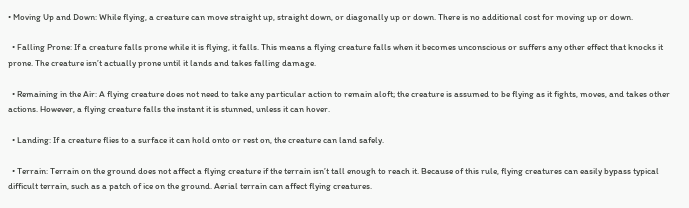• Moving Up and Down: While flying, a creature can move straight up, straight down, or diagonally up or down. There is no additional cost for moving up or down.

  • Falling Prone: If a creature falls prone while it is flying, it falls. This means a flying creature falls when it becomes unconscious or suffers any other effect that knocks it prone. The creature isn’t actually prone until it lands and takes falling damage.

  • Remaining in the Air: A flying creature does not need to take any particular action to remain aloft; the creature is assumed to be flying as it fights, moves, and takes other actions. However, a flying creature falls the instant it is stunned, unless it can hover.

  • Landing: If a creature flies to a surface it can hold onto or rest on, the creature can land safely.

  • Terrain: Terrain on the ground does not affect a flying creature if the terrain isn’t tall enough to reach it. Because of this rule, flying creatures can easily bypass typical difficult terrain, such as a patch of ice on the ground. Aerial terrain can affect flying creatures.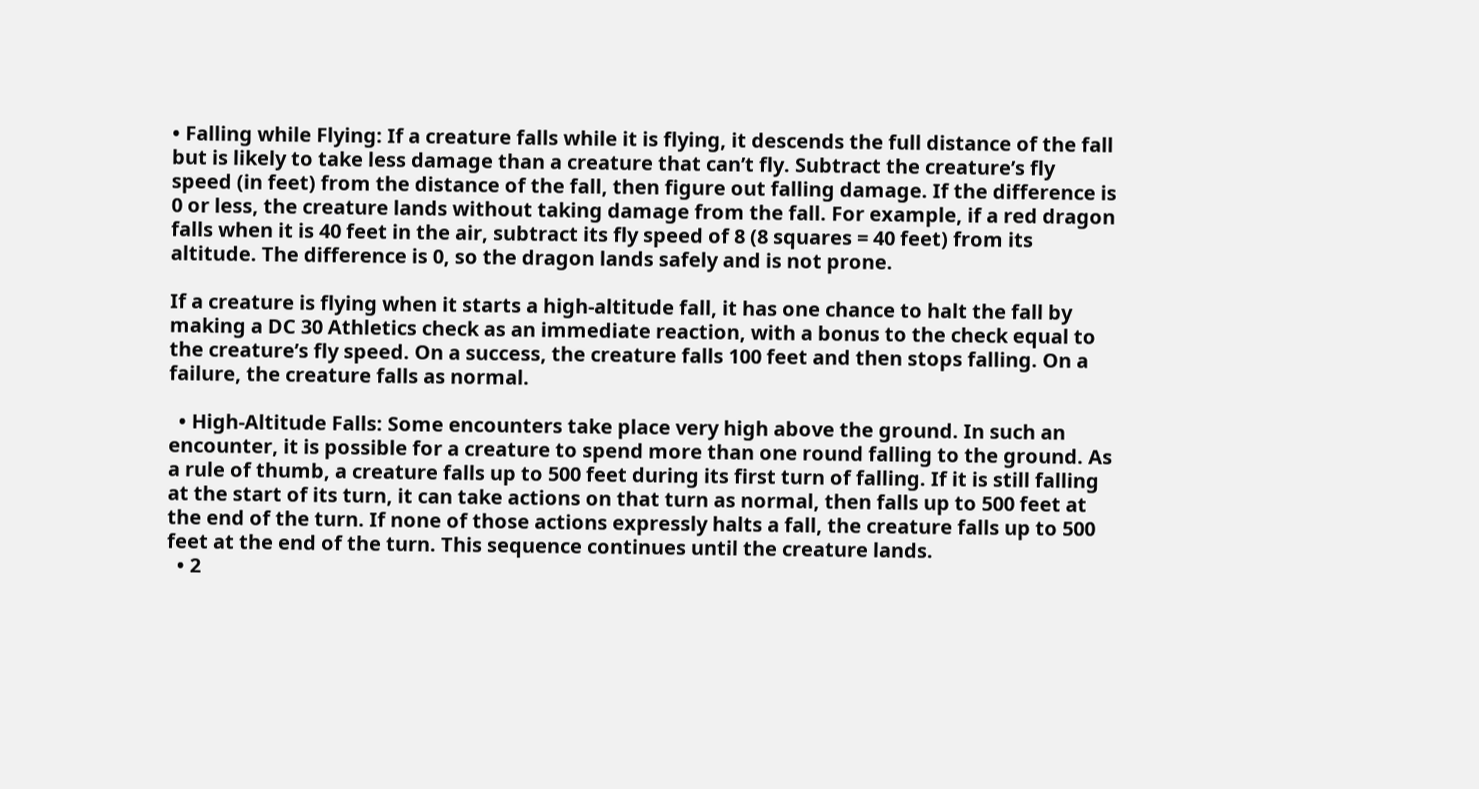• Falling while Flying: If a creature falls while it is flying, it descends the full distance of the fall but is likely to take less damage than a creature that can’t fly. Subtract the creature’s fly speed (in feet) from the distance of the fall, then figure out falling damage. If the difference is 0 or less, the creature lands without taking damage from the fall. For example, if a red dragon falls when it is 40 feet in the air, subtract its fly speed of 8 (8 squares = 40 feet) from its altitude. The difference is 0, so the dragon lands safely and is not prone.

If a creature is flying when it starts a high-altitude fall, it has one chance to halt the fall by making a DC 30 Athletics check as an immediate reaction, with a bonus to the check equal to the creature’s fly speed. On a success, the creature falls 100 feet and then stops falling. On a failure, the creature falls as normal.

  • High-Altitude Falls: Some encounters take place very high above the ground. In such an encounter, it is possible for a creature to spend more than one round falling to the ground. As a rule of thumb, a creature falls up to 500 feet during its first turn of falling. If it is still falling at the start of its turn, it can take actions on that turn as normal, then falls up to 500 feet at the end of the turn. If none of those actions expressly halts a fall, the creature falls up to 500 feet at the end of the turn. This sequence continues until the creature lands.
  • 2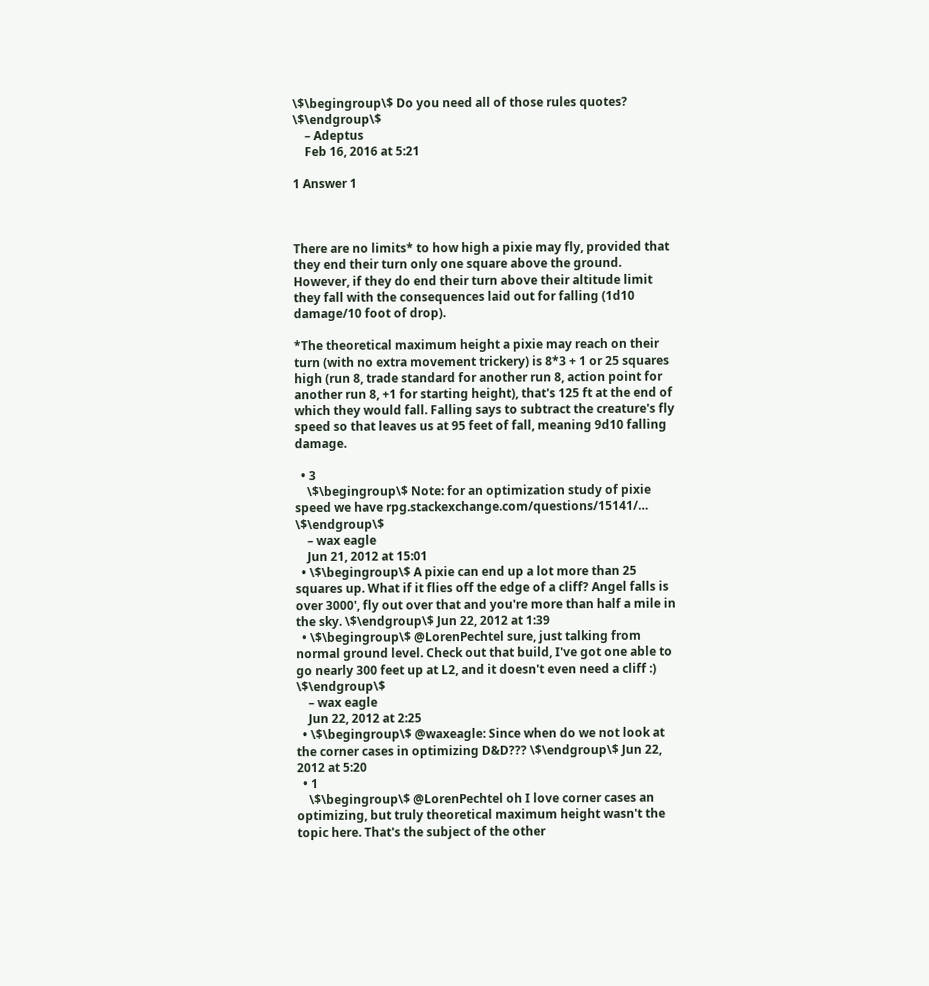\$\begingroup\$ Do you need all of those rules quotes? \$\endgroup\$
    – Adeptus
    Feb 16, 2016 at 5:21

1 Answer 1



There are no limits* to how high a pixie may fly, provided that they end their turn only one square above the ground. However, if they do end their turn above their altitude limit they fall with the consequences laid out for falling (1d10 damage/10 foot of drop).

*The theoretical maximum height a pixie may reach on their turn (with no extra movement trickery) is 8*3 + 1 or 25 squares high (run 8, trade standard for another run 8, action point for another run 8, +1 for starting height), that's 125 ft at the end of which they would fall. Falling says to subtract the creature's fly speed so that leaves us at 95 feet of fall, meaning 9d10 falling damage.

  • 3
    \$\begingroup\$ Note: for an optimization study of pixie speed we have rpg.stackexchange.com/questions/15141/… \$\endgroup\$
    – wax eagle
    Jun 21, 2012 at 15:01
  • \$\begingroup\$ A pixie can end up a lot more than 25 squares up. What if it flies off the edge of a cliff? Angel falls is over 3000', fly out over that and you're more than half a mile in the sky. \$\endgroup\$ Jun 22, 2012 at 1:39
  • \$\begingroup\$ @LorenPechtel sure, just talking from normal ground level. Check out that build, I've got one able to go nearly 300 feet up at L2, and it doesn't even need a cliff :) \$\endgroup\$
    – wax eagle
    Jun 22, 2012 at 2:25
  • \$\begingroup\$ @waxeagle: Since when do we not look at the corner cases in optimizing D&D??? \$\endgroup\$ Jun 22, 2012 at 5:20
  • 1
    \$\begingroup\$ @LorenPechtel oh I love corner cases an optimizing, but truly theoretical maximum height wasn't the topic here. That's the subject of the other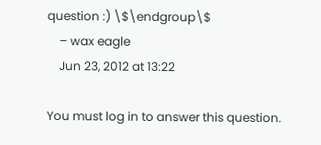question :) \$\endgroup\$
    – wax eagle
    Jun 23, 2012 at 13:22

You must log in to answer this question.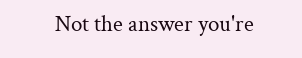Not the answer you're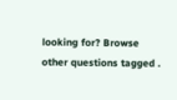looking for? Browse other questions tagged .